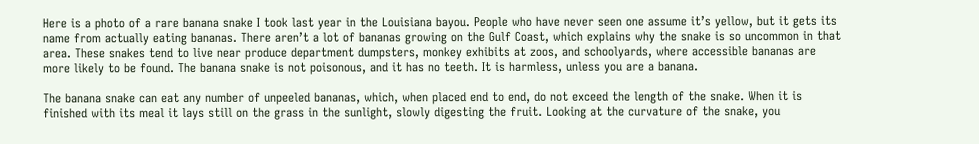Here is a photo of a rare banana snake I took last year in the Louisiana bayou. People who have never seen one assume it’s yellow, but it gets its name from actually eating bananas. There aren’t a lot of bananas growing on the Gulf Coast, which explains why the snake is so uncommon in that area. These snakes tend to live near produce department dumpsters, monkey exhibits at zoos, and schoolyards, where accessible bananas are more likely to be found. The banana snake is not poisonous, and it has no teeth. It is harmless, unless you are a banana.

The banana snake can eat any number of unpeeled bananas, which, when placed end to end, do not exceed the length of the snake. When it is finished with its meal it lays still on the grass in the sunlight, slowly digesting the fruit. Looking at the curvature of the snake, you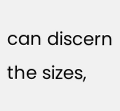can discern the sizes,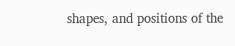shapes, and positions of the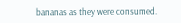bananas as they were consumed.